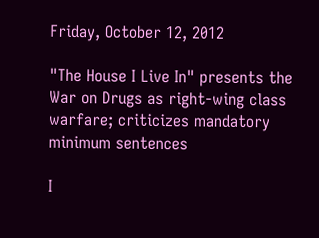Friday, October 12, 2012

"The House I Live In" presents the War on Drugs as right-wing class warfare; criticizes mandatory minimum sentences

I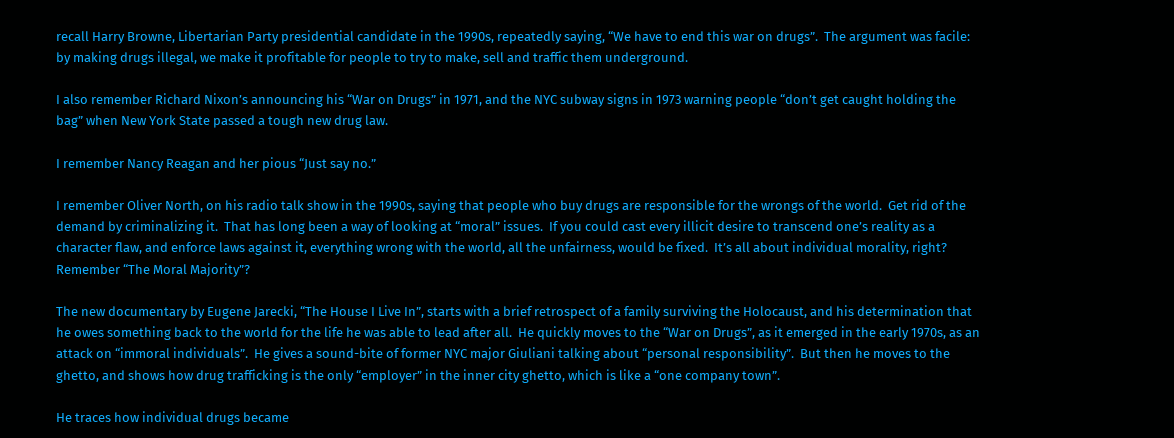recall Harry Browne, Libertarian Party presidential candidate in the 1990s, repeatedly saying, “We have to end this war on drugs”.  The argument was facile: by making drugs illegal, we make it profitable for people to try to make, sell and traffic them underground.

I also remember Richard Nixon’s announcing his “War on Drugs” in 1971, and the NYC subway signs in 1973 warning people “don’t get caught holding the bag” when New York State passed a tough new drug law.

I remember Nancy Reagan and her pious “Just say no.”

I remember Oliver North, on his radio talk show in the 1990s, saying that people who buy drugs are responsible for the wrongs of the world.  Get rid of the demand by criminalizing it.  That has long been a way of looking at “moral” issues.  If you could cast every illicit desire to transcend one’s reality as a character flaw, and enforce laws against it, everything wrong with the world, all the unfairness, would be fixed.  It’s all about individual morality, right?  Remember “The Moral Majority”?

The new documentary by Eugene Jarecki, “The House I Live In”, starts with a brief retrospect of a family surviving the Holocaust, and his determination that he owes something back to the world for the life he was able to lead after all.  He quickly moves to the “War on Drugs”, as it emerged in the early 1970s, as an attack on “immoral individuals”.  He gives a sound-bite of former NYC major Giuliani talking about “personal responsibility”.  But then he moves to the ghetto, and shows how drug trafficking is the only “employer” in the inner city ghetto, which is like a “one company town”.

He traces how individual drugs became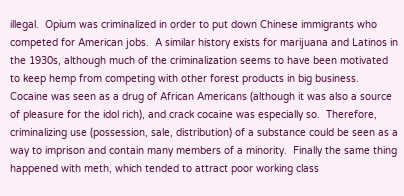illegal.  Opium was criminalized in order to put down Chinese immigrants who competed for American jobs.  A similar history exists for marijuana and Latinos in the 1930s, although much of the criminalization seems to have been motivated to keep hemp from competing with other forest products in big business.  Cocaine was seen as a drug of African Americans (although it was also a source of pleasure for the idol rich), and crack cocaine was especially so.  Therefore, criminalizing use (possession, sale, distribution) of a substance could be seen as a way to imprison and contain many members of a minority.  Finally the same thing happened with meth, which tended to attract poor working class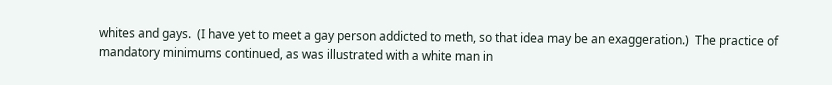whites and gays.  (I have yet to meet a gay person addicted to meth, so that idea may be an exaggeration.)  The practice of mandatory minimums continued, as was illustrated with a white man in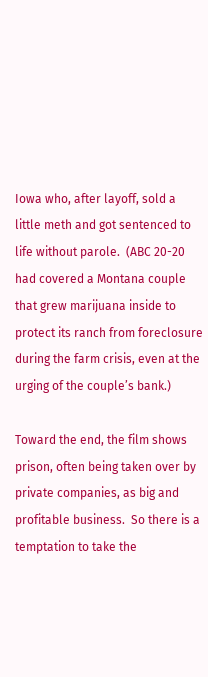Iowa who, after layoff, sold a little meth and got sentenced to life without parole.  (ABC 20-20 had covered a Montana couple that grew marijuana inside to protect its ranch from foreclosure during the farm crisis, even at the urging of the couple’s bank.)

Toward the end, the film shows prison, often being taken over by private companies, as big and profitable business.  So there is a temptation to take the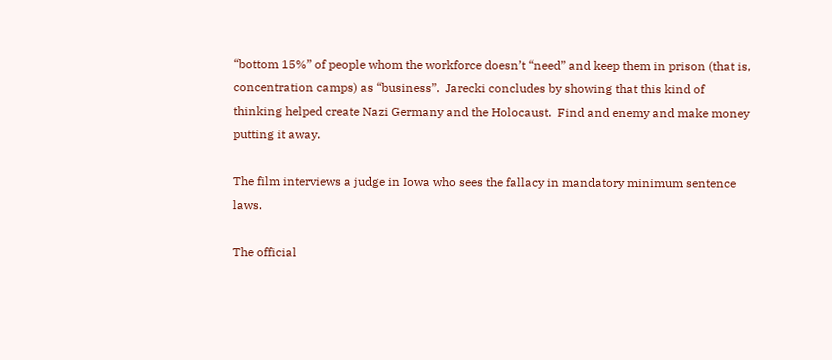“bottom 15%” of people whom the workforce doesn’t “need” and keep them in prison (that is, concentration camps) as “business”.  Jarecki concludes by showing that this kind of thinking helped create Nazi Germany and the Holocaust.  Find and enemy and make money putting it away.

The film interviews a judge in Iowa who sees the fallacy in mandatory minimum sentence laws.

The official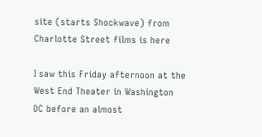site (starts Shockwave) from Charlotte Street films is here

I saw this Friday afternoon at the West End Theater in Washington DC before an almost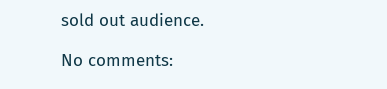sold out audience.

No comments: